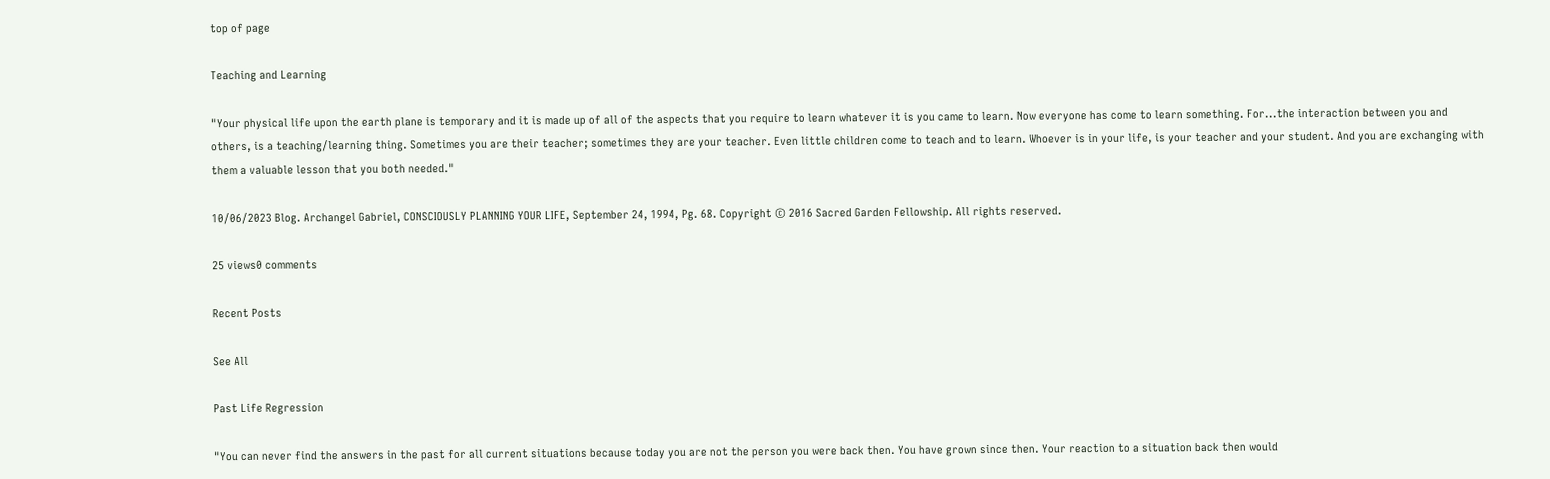top of page

Teaching and Learning

"Your physical life upon the earth plane is temporary and it is made up of all of the aspects that you require to learn whatever it is you came to learn. Now everyone has come to learn something. For...the interaction between you and others, is a teaching/learning thing. Sometimes you are their teacher; sometimes they are your teacher. Even little children come to teach and to learn. Whoever is in your life, is your teacher and your student. And you are exchanging with them a valuable lesson that you both needed."

10/06/2023 Blog. Archangel Gabriel, CONSCIOUSLY PLANNING YOUR LIFE, September 24, 1994, Pg. 68. Copyright © 2016 Sacred Garden Fellowship. All rights reserved.

25 views0 comments

Recent Posts

See All

Past Life Regression

"You can never find the answers in the past for all current situations because today you are not the person you were back then. You have grown since then. Your reaction to a situation back then would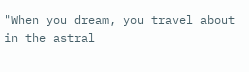"When you dream, you travel about in the astral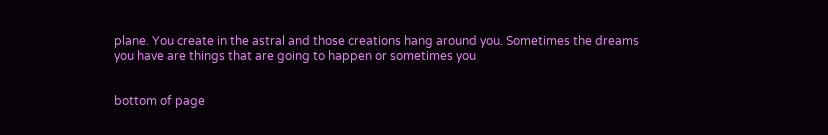plane. You create in the astral and those creations hang around you. Sometimes the dreams you have are things that are going to happen or sometimes you


bottom of page